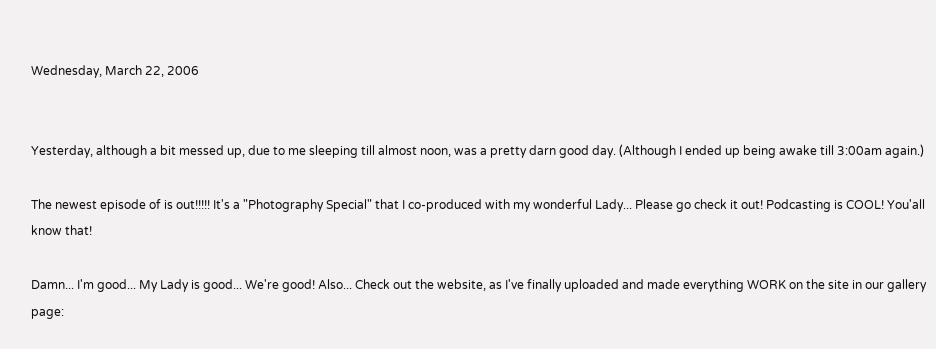Wednesday, March 22, 2006


Yesterday, although a bit messed up, due to me sleeping till almost noon, was a pretty darn good day. (Although I ended up being awake till 3:00am again.)

The newest episode of is out!!!!! It's a "Photography Special" that I co-produced with my wonderful Lady... Please go check it out! Podcasting is COOL! You'all know that!

Damn... I'm good... My Lady is good... We're good! Also... Check out the website, as I've finally uploaded and made everything WORK on the site in our gallery page: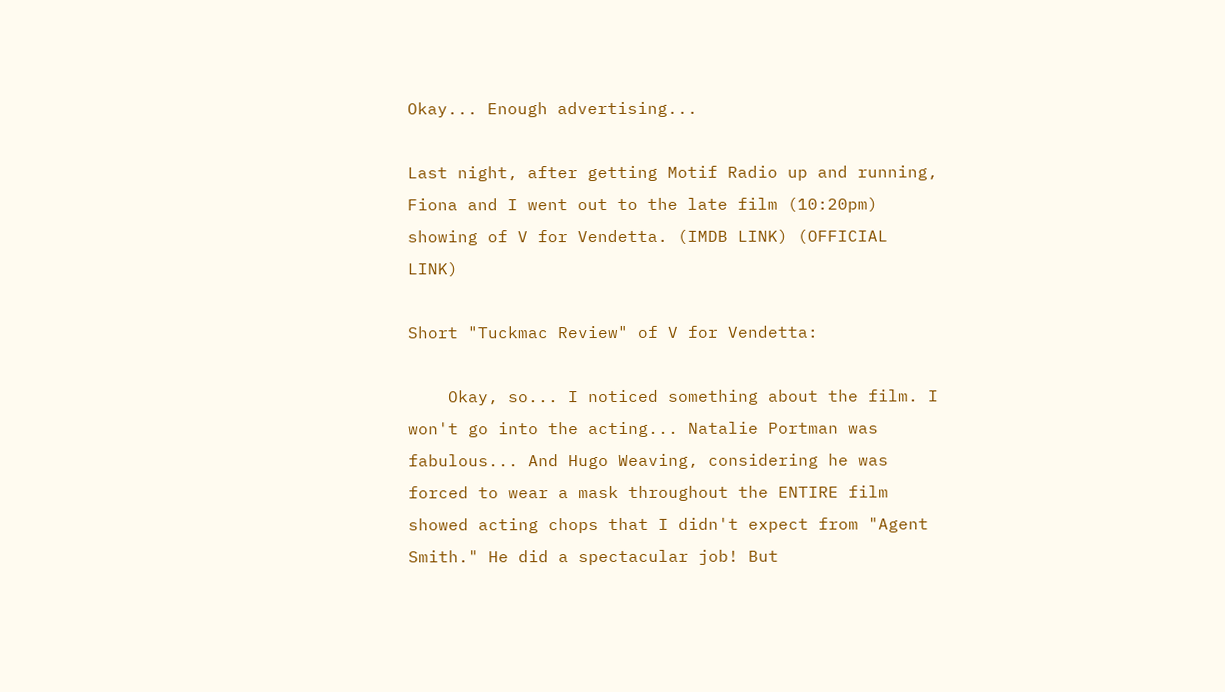Okay... Enough advertising...

Last night, after getting Motif Radio up and running, Fiona and I went out to the late film (10:20pm) showing of V for Vendetta. (IMDB LINK) (OFFICIAL LINK)

Short "Tuckmac Review" of V for Vendetta:

    Okay, so... I noticed something about the film. I won't go into the acting... Natalie Portman was fabulous... And Hugo Weaving, considering he was forced to wear a mask throughout the ENTIRE film showed acting chops that I didn't expect from "Agent Smith." He did a spectacular job! But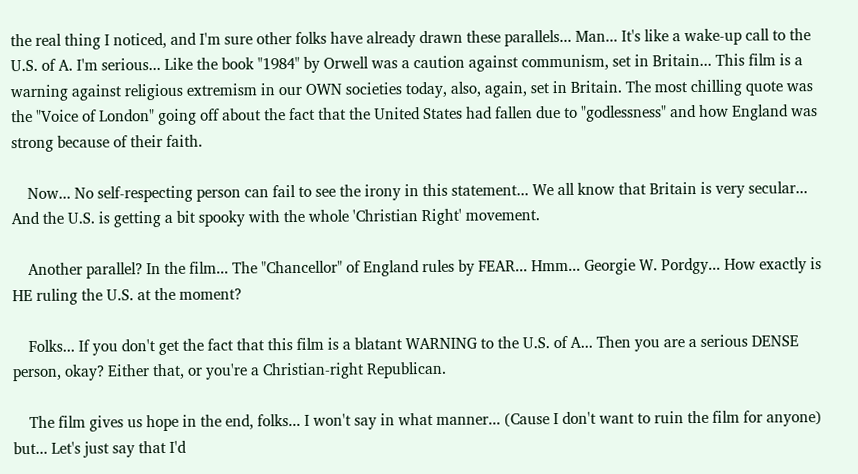the real thing I noticed, and I'm sure other folks have already drawn these parallels... Man... It's like a wake-up call to the U.S. of A. I'm serious... Like the book "1984" by Orwell was a caution against communism, set in Britain... This film is a warning against religious extremism in our OWN societies today, also, again, set in Britain. The most chilling quote was the "Voice of London" going off about the fact that the United States had fallen due to "godlessness" and how England was strong because of their faith.

    Now... No self-respecting person can fail to see the irony in this statement... We all know that Britain is very secular... And the U.S. is getting a bit spooky with the whole 'Christian Right' movement.

    Another parallel? In the film... The "Chancellor" of England rules by FEAR... Hmm... Georgie W. Pordgy... How exactly is HE ruling the U.S. at the moment?

    Folks... If you don't get the fact that this film is a blatant WARNING to the U.S. of A... Then you are a serious DENSE person, okay? Either that, or you're a Christian-right Republican.

    The film gives us hope in the end, folks... I won't say in what manner... (Cause I don't want to ruin the film for anyone) but... Let's just say that I'd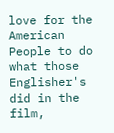love for the American People to do what those Englisher's did in the film,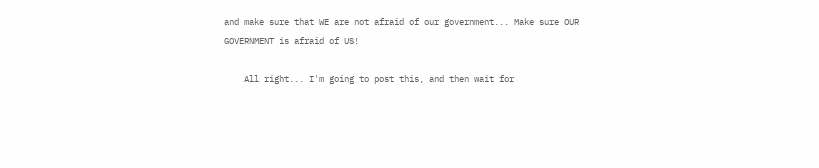and make sure that WE are not afraid of our government... Make sure OUR GOVERNMENT is afraid of US!

    All right... I'm going to post this, and then wait for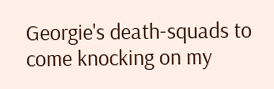Georgie's death-squads to come knocking on my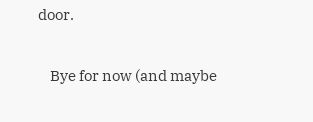door.

    Bye for now (and maybe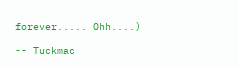forever..... Ohh....)

-- Tuckmac